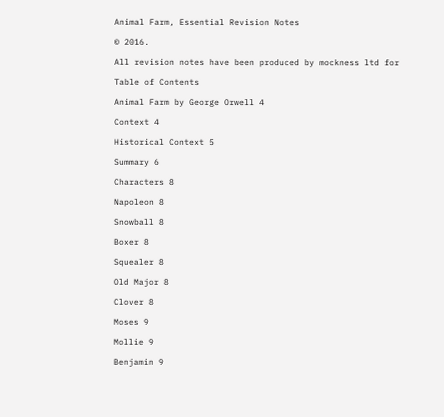Animal Farm, Essential Revision Notes

© 2016.

All revision notes have been produced by mockness ltd for

Table of Contents

Animal Farm by George Orwell 4

Context 4

Historical Context 5

Summary 6

Characters 8

Napoleon 8

Snowball 8

Boxer 8

Squealer 8

Old Major 8

Clover 8

Moses 9

Mollie 9

Benjamin 9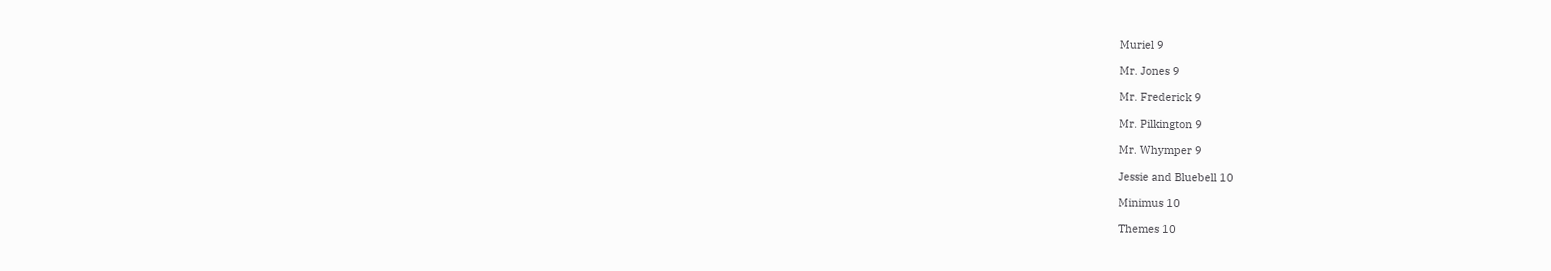Muriel 9

Mr. Jones 9

Mr. Frederick 9

Mr. Pilkington 9

Mr. Whymper 9

Jessie and Bluebell 10

Minimus 10

Themes 10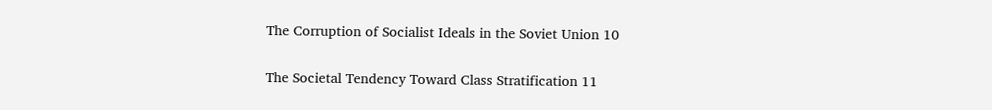The Corruption of Socialist Ideals in the Soviet Union 10

The Societal Tendency Toward Class Stratification 11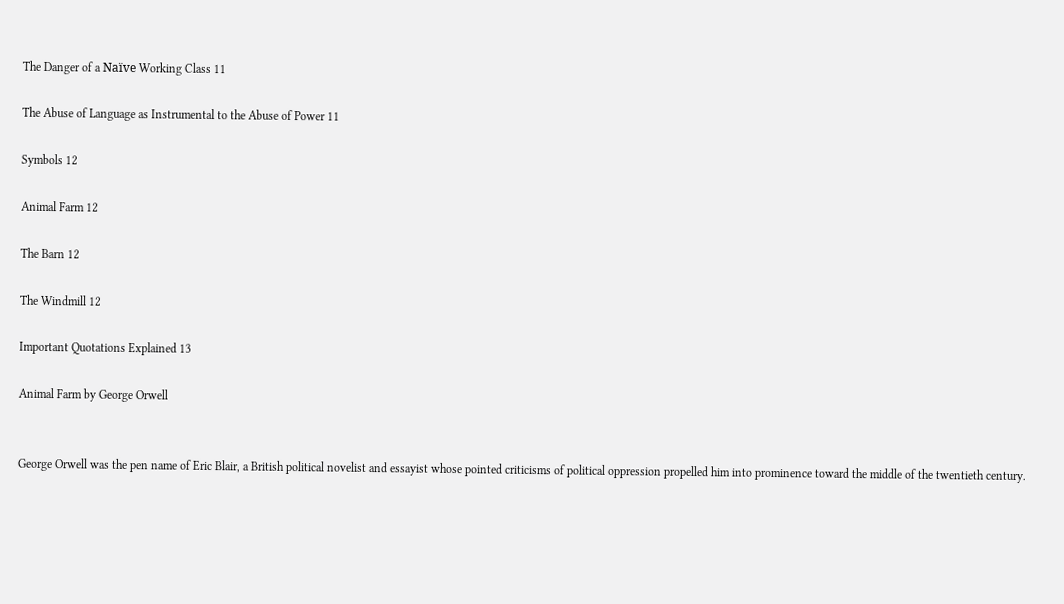The Danger of a Naïve Working Class 11

The Abuse of Language as Instrumental to the Abuse of Power 11

Symbols 12

Animal Farm 12

The Barn 12

The Windmill 12

Important Quotations Explained 13

Animal Farm by George Orwell


George Orwell was the pen name of Eric Blair, a British political novelist and essayist whose pointed criticisms of political oppression propelled him into prominence toward the middle of the twentieth century.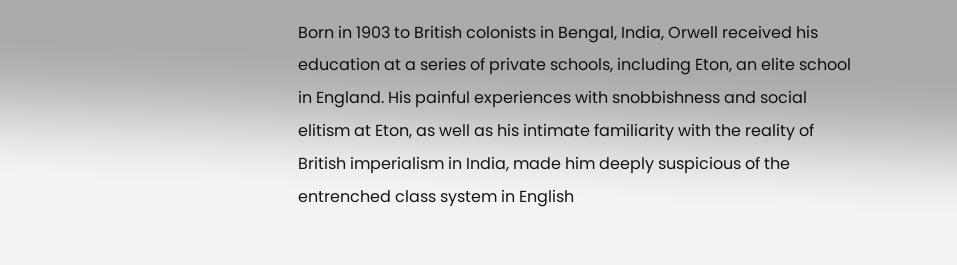Born in 1903 to British colonists in Bengal, India, Orwell received his education at a series of private schools, including Eton, an elite school in England. His painful experiences with snobbishness and social elitism at Eton, as well as his intimate familiarity with the reality of British imperialism in India, made him deeply suspicious of the entrenched class system in English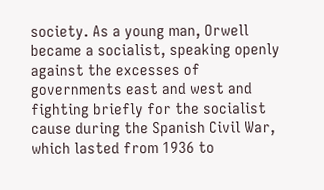society. As a young man, Orwell became a socialist, speaking openly against the excesses of governments east and west and fighting briefly for the socialist cause during the Spanish Civil War, which lasted from 1936 to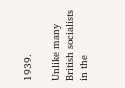1939.

Unlike many British socialists in the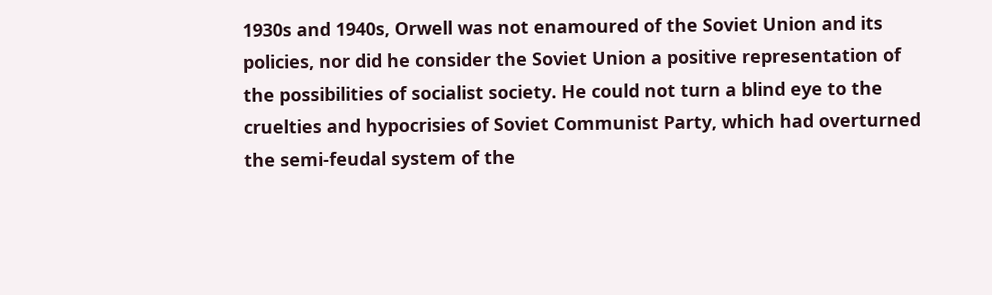1930s and 1940s, Orwell was not enamoured of the Soviet Union and its policies, nor did he consider the Soviet Union a positive representation of the possibilities of socialist society. He could not turn a blind eye to the cruelties and hypocrisies of Soviet Communist Party, which had overturned the semi-feudal system of the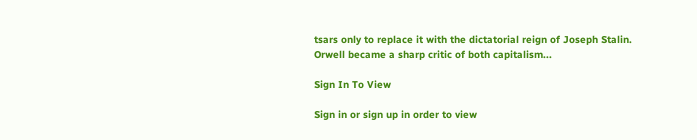tsars only to replace it with the dictatorial reign of Joseph Stalin. Orwell became a sharp critic of both capitalism...

Sign In To View

Sign in or sign up in order to view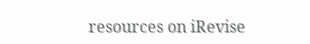resources on iRevise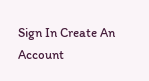Sign In Create An Account